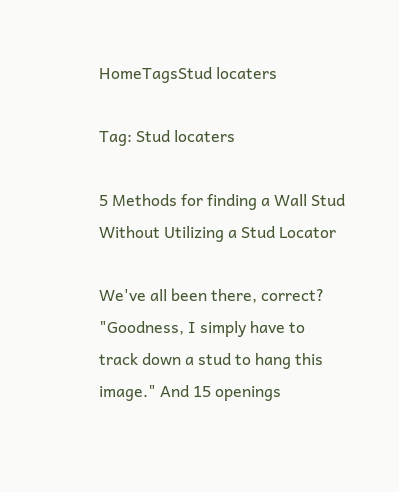HomeTagsStud locaters

Tag: Stud locaters

5 Methods for finding a Wall Stud Without Utilizing a Stud Locator

We've all been there, correct? "Goodness, I simply have to track down a stud to hang this image." And 15 openings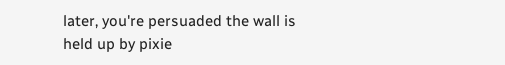later, you're persuaded the wall is held up by pixie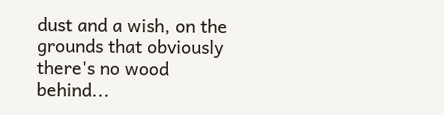dust and a wish, on the grounds that obviously there's no wood behind...